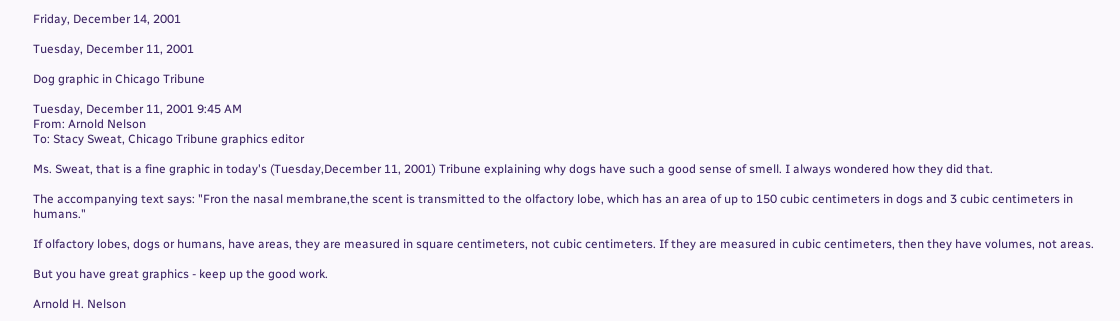Friday, December 14, 2001

Tuesday, December 11, 2001

Dog graphic in Chicago Tribune

Tuesday, December 11, 2001 9:45 AM
From: Arnold Nelson
To: Stacy Sweat, Chicago Tribune graphics editor

Ms. Sweat, that is a fine graphic in today's (Tuesday,December 11, 2001) Tribune explaining why dogs have such a good sense of smell. I always wondered how they did that.

The accompanying text says: "Fron the nasal membrane,the scent is transmitted to the olfactory lobe, which has an area of up to 150 cubic centimeters in dogs and 3 cubic centimeters in humans."

If olfactory lobes, dogs or humans, have areas, they are measured in square centimeters, not cubic centimeters. If they are measured in cubic centimeters, then they have volumes, not areas.

But you have great graphics - keep up the good work.

Arnold H. Nelson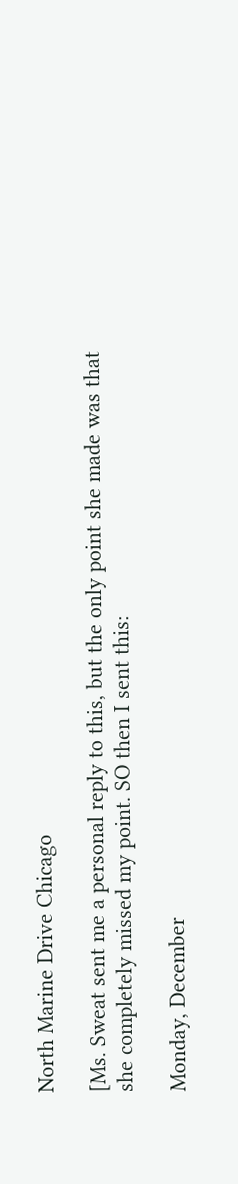North Marine Drive Chicago

[Ms. Sweat sent me a personal reply to this, but the only point she made was that she completely missed my point. SO then I sent this:

Monday, December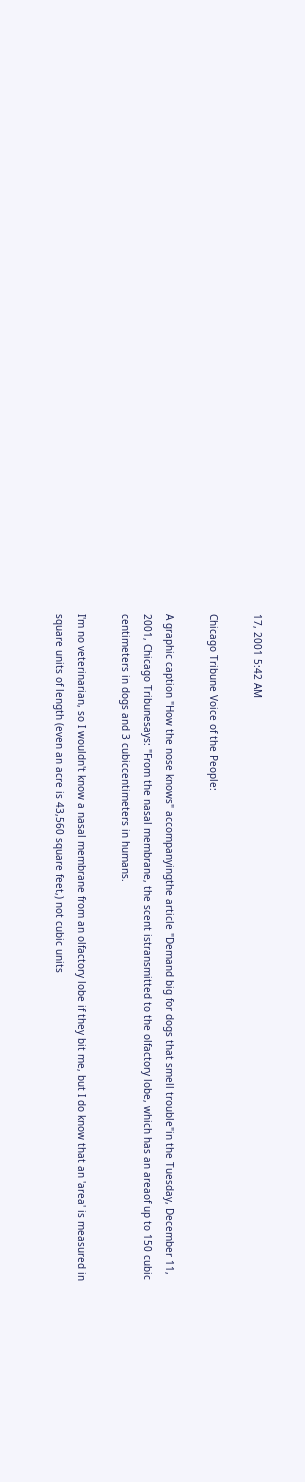17, 2001 5:42 AM

Chicago Tribune Voice of the People:

A graphic caption "How the nose knows" accompanyingthe article "Demand big for dogs that smell trouble"in the Tuesday, December 11, 2001, Chicago Tribunesays: "From the nasal membrane, the scent istransmitted to the olfactory lobe, which has an areaof up to 150 cubic centimeters in dogs and 3 cubiccentimeters in humans.

I'm no veterinarian, so I wouldn't know a nasal membrane from an olfactory lobe if they bit me, but I do know that an 'area' is measured in square units of length (even an acre is 43,560 square feet,) not cubic units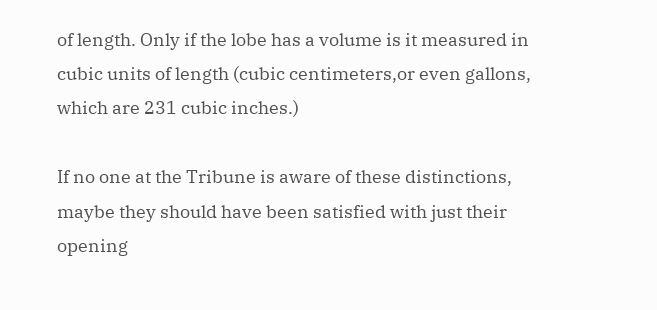of length. Only if the lobe has a volume is it measured in cubic units of length (cubic centimeters,or even gallons, which are 231 cubic inches.)

If no one at the Tribune is aware of these distinctions, maybe they should have been satisfied with just their opening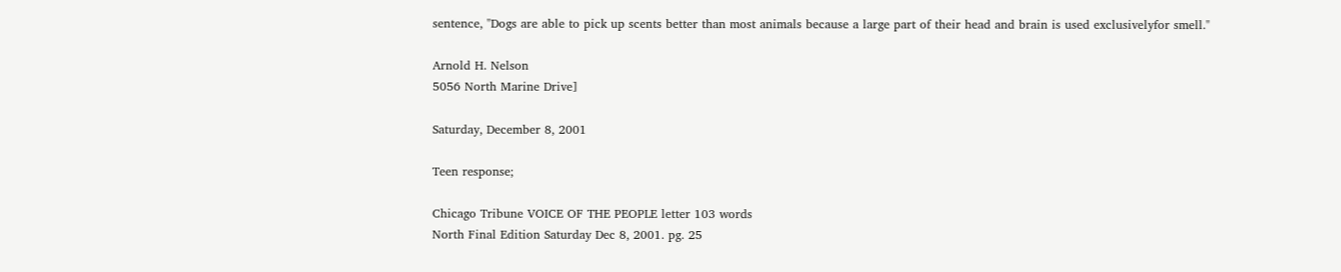sentence, "Dogs are able to pick up scents better than most animals because a large part of their head and brain is used exclusivelyfor smell."

Arnold H. Nelson
5056 North Marine Drive]

Saturday, December 8, 2001

Teen response;

Chicago Tribune VOICE OF THE PEOPLE letter 103 words
North Final Edition Saturday Dec 8, 2001. pg. 25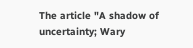The article "A shadow of uncertainty; Wary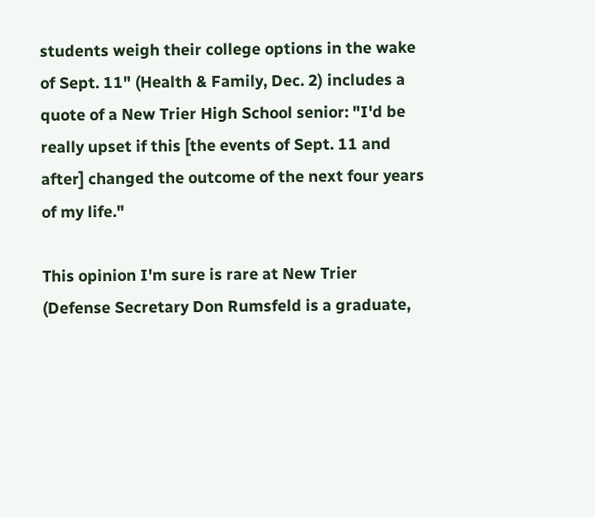students weigh their college options in the wake of Sept. 11" (Health & Family, Dec. 2) includes a quote of a New Trier High School senior: "I'd be really upset if this [the events of Sept. 11 and after] changed the outcome of the next four years of my life."

This opinion I'm sure is rare at New Trier (Defense Secretary Don Rumsfeld is a graduate,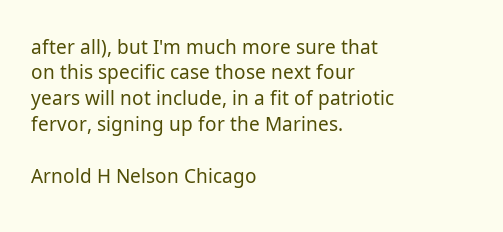after all), but I'm much more sure that on this specific case those next four years will not include, in a fit of patriotic fervor, signing up for the Marines.

Arnold H Nelson Chicago